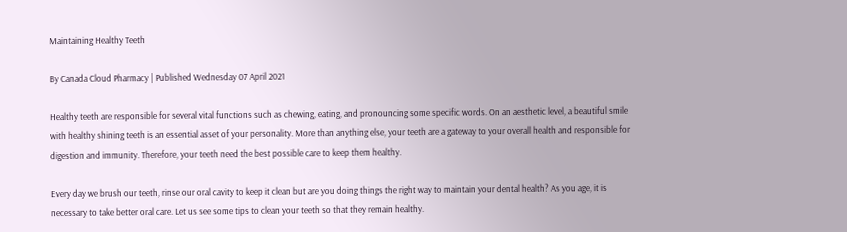Maintaining Healthy Teeth

By Canada Cloud Pharmacy | Published Wednesday 07 April 2021

Healthy teeth are responsible for several vital functions such as chewing, eating, and pronouncing some specific words. On an aesthetic level, a beautiful smile with healthy shining teeth is an essential asset of your personality. More than anything else, your teeth are a gateway to your overall health and responsible for digestion and immunity. Therefore, your teeth need the best possible care to keep them healthy.

Every day we brush our teeth, rinse our oral cavity to keep it clean but are you doing things the right way to maintain your dental health? As you age, it is necessary to take better oral care. Let us see some tips to clean your teeth so that they remain healthy.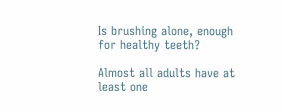Is brushing alone, enough for healthy teeth?

Almost all adults have at least one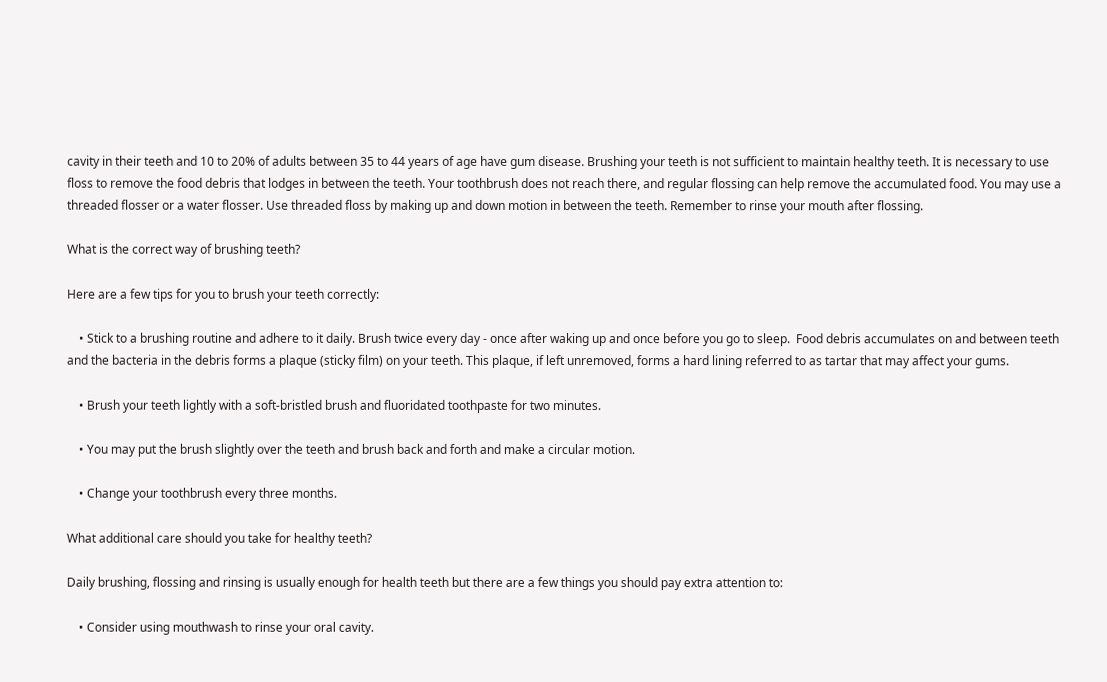cavity in their teeth and 10 to 20% of adults between 35 to 44 years of age have gum disease. Brushing your teeth is not sufficient to maintain healthy teeth. It is necessary to use floss to remove the food debris that lodges in between the teeth. Your toothbrush does not reach there, and regular flossing can help remove the accumulated food. You may use a threaded flosser or a water flosser. Use threaded floss by making up and down motion in between the teeth. Remember to rinse your mouth after flossing.

What is the correct way of brushing teeth?

Here are a few tips for you to brush your teeth correctly:

    • Stick to a brushing routine and adhere to it daily. Brush twice every day - once after waking up and once before you go to sleep.  Food debris accumulates on and between teeth and the bacteria in the debris forms a plaque (sticky film) on your teeth. This plaque, if left unremoved, forms a hard lining referred to as tartar that may affect your gums.

    • Brush your teeth lightly with a soft-bristled brush and fluoridated toothpaste for two minutes.

    • You may put the brush slightly over the teeth and brush back and forth and make a circular motion.

    • Change your toothbrush every three months.

What additional care should you take for healthy teeth?

Daily brushing, flossing and rinsing is usually enough for health teeth but there are a few things you should pay extra attention to:

    • Consider using mouthwash to rinse your oral cavity.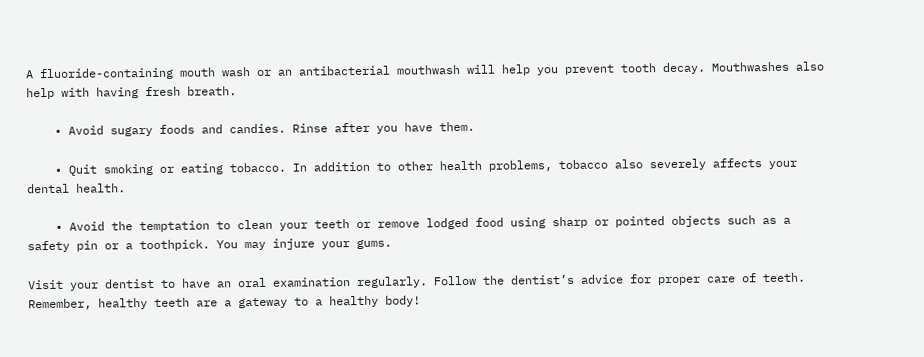A fluoride-containing mouth wash or an antibacterial mouthwash will help you prevent tooth decay. Mouthwashes also help with having fresh breath.

    • Avoid sugary foods and candies. Rinse after you have them.

    • Quit smoking or eating tobacco. In addition to other health problems, tobacco also severely affects your dental health.

    • Avoid the temptation to clean your teeth or remove lodged food using sharp or pointed objects such as a safety pin or a toothpick. You may injure your gums.

Visit your dentist to have an oral examination regularly. Follow the dentist’s advice for proper care of teeth. Remember, healthy teeth are a gateway to a healthy body!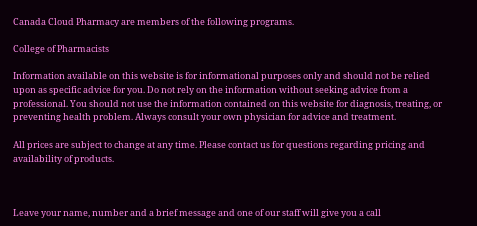Canada Cloud Pharmacy are members of the following programs.

College of Pharmacists

Information available on this website is for informational purposes only and should not be relied upon as specific advice for you. Do not rely on the information without seeking advice from a professional. You should not use the information contained on this website for diagnosis, treating, or preventing health problem. Always consult your own physician for advice and treatment.

All prices are subject to change at any time. Please contact us for questions regarding pricing and availability of products.



Leave your name, number and a brief message and one of our staff will give you a call